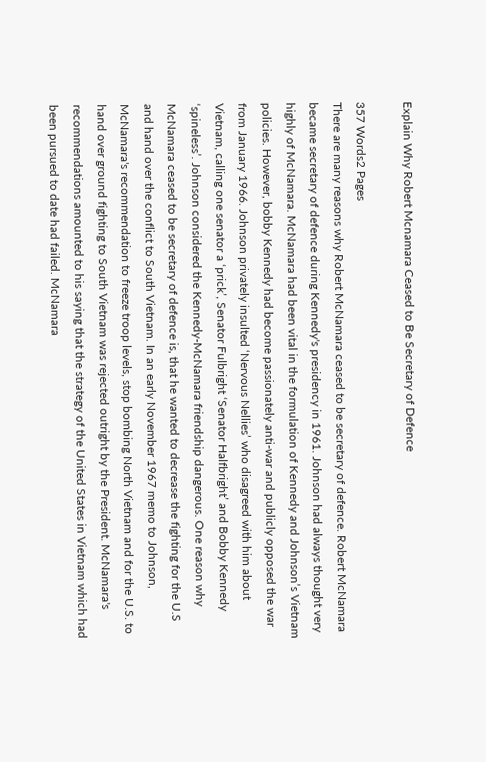Explain Why Robert Mcnamara Ceased to Be Secretary of Defence

357 Words2 Pages
There are many reasons why Robert McNamara ceased to be secretary of defence. Robert McNamara became secretary of defence during Kennedy's presidency in 1961. Johnson had always thought very highly of McNamara. McNamara had been vital in the formulation of Kennedy and Johnson’s Vietnam policies. However, bobby Kennedy had become passionately anti-war and publicly opposed the war from January 1966. Johnson privately insulted ‘Nervous Nellies’ who disagreed with him about Vietnam, calling one senator a ‘prick’, Senator Fulbright ‘Senator Halfbright’ and Bobby Kennedy ‘spineless’. Johnson considered the Kennedy-McNamara friendship dangerous. One reason why McNamara ceased to be secretary of defence is, that he wanted to decrease the fighting for the U.S and hand over the conflict to South Vietnam. In an early November 1967 memo to Johnson, McNamara's recommendation to freeze troop levels, stop bombing North Vietnam and for the U.S. to hand over ground fighting to South Vietnam was rejected outright by the President. McNamara's recommendations amounted to his saying that the strategy of the United States in Vietnam which had been pursued to date had failed. McNamara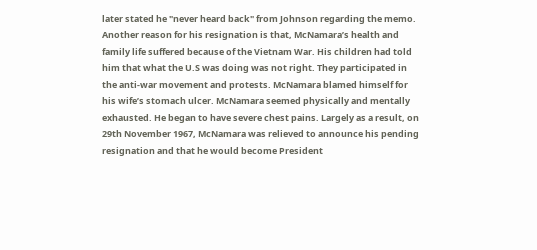later stated he "never heard back" from Johnson regarding the memo. Another reason for his resignation is that, McNamara’s health and family life suffered because of the Vietnam War. His children had told him that what the U.S was doing was not right. They participated in the anti-war movement and protests. McNamara blamed himself for his wife’s stomach ulcer. McNamara seemed physically and mentally exhausted. He began to have severe chest pains. Largely as a result, on 29th November 1967, McNamara was relieved to announce his pending resignation and that he would become President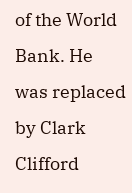of the World Bank. He was replaced by Clark Clifford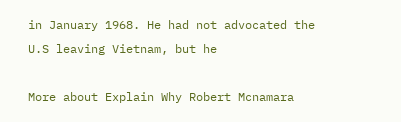in January 1968. He had not advocated the U.S leaving Vietnam, but he

More about Explain Why Robert Mcnamara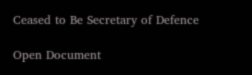Ceased to Be Secretary of Defence

Open Document